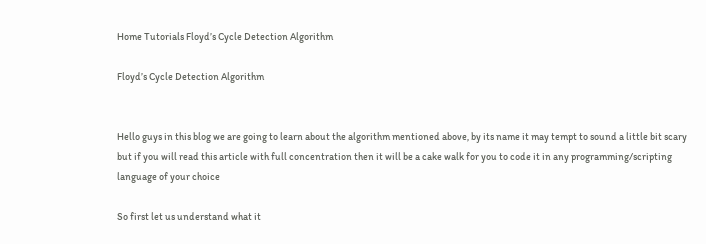Home Tutorials Floyd’s Cycle Detection Algorithm

Floyd’s Cycle Detection Algorithm


Hello guys in this blog we are going to learn about the algorithm mentioned above, by its name it may tempt to sound a little bit scary but if you will read this article with full concentration then it will be a cake walk for you to code it in any programming/scripting language of your choice

So first let us understand what it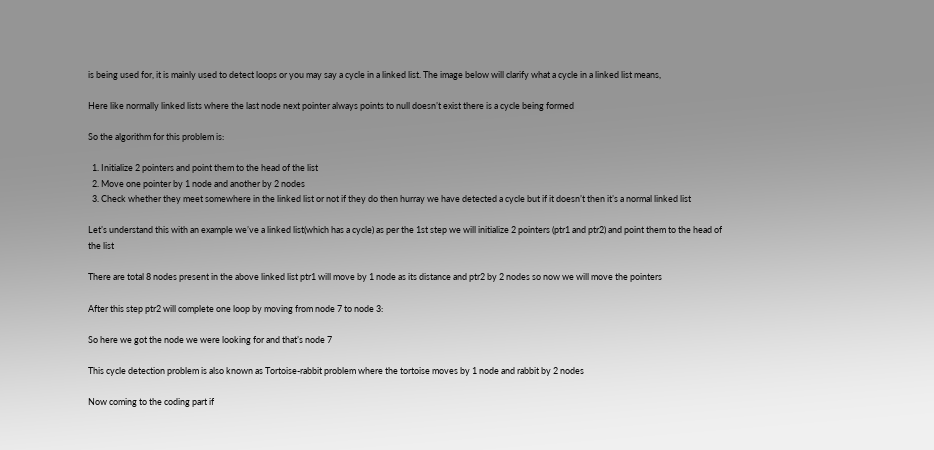is being used for, it is mainly used to detect loops or you may say a cycle in a linked list. The image below will clarify what a cycle in a linked list means,

Here like normally linked lists where the last node next pointer always points to null doesn’t exist there is a cycle being formed

So the algorithm for this problem is:

  1. Initialize 2 pointers and point them to the head of the list
  2. Move one pointer by 1 node and another by 2 nodes
  3. Check whether they meet somewhere in the linked list or not if they do then hurray we have detected a cycle but if it doesn’t then it’s a normal linked list

Let’s understand this with an example we’ve a linked list(which has a cycle) as per the 1st step we will initialize 2 pointers (ptr1 and ptr2) and point them to the head of the list

There are total 8 nodes present in the above linked list ptr1 will move by 1 node as its distance and ptr2 by 2 nodes so now we will move the pointers

After this step ptr2 will complete one loop by moving from node 7 to node 3:

So here we got the node we were looking for and that’s node 7

This cycle detection problem is also known as Tortoise-rabbit problem where the tortoise moves by 1 node and rabbit by 2 nodes

Now coming to the coding part if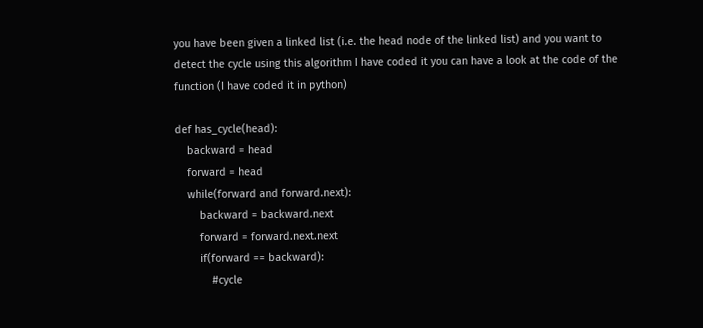you have been given a linked list (i.e. the head node of the linked list) and you want to detect the cycle using this algorithm I have coded it you can have a look at the code of the function (I have coded it in python)

def has_cycle(head):
    backward = head
    forward = head
    while(forward and forward.next):
        backward = backward.next
        forward = forward.next.next
        if(forward == backward):
            #cycle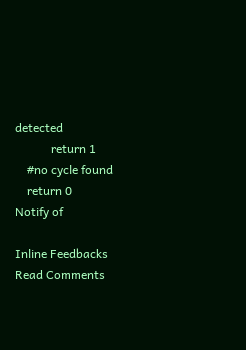detected
            return 1
    #no cycle found
    return 0
Notify of

Inline Feedbacks
Read Comments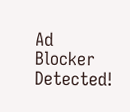Ad Blocker Detected!